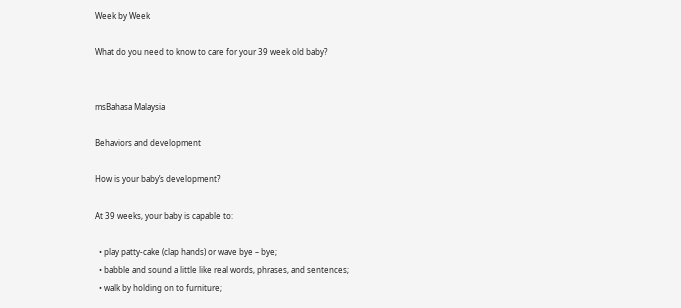Week by Week

What do you need to know to care for your 39 week old baby?


msBahasa Malaysia

Behaviors and development

How is your baby’s development?

At 39 weeks, your baby is capable to:

  • play patty-cake (clap hands) or wave bye – bye;
  • babble and sound a little like real words, phrases, and sentences;
  • walk by holding on to furniture;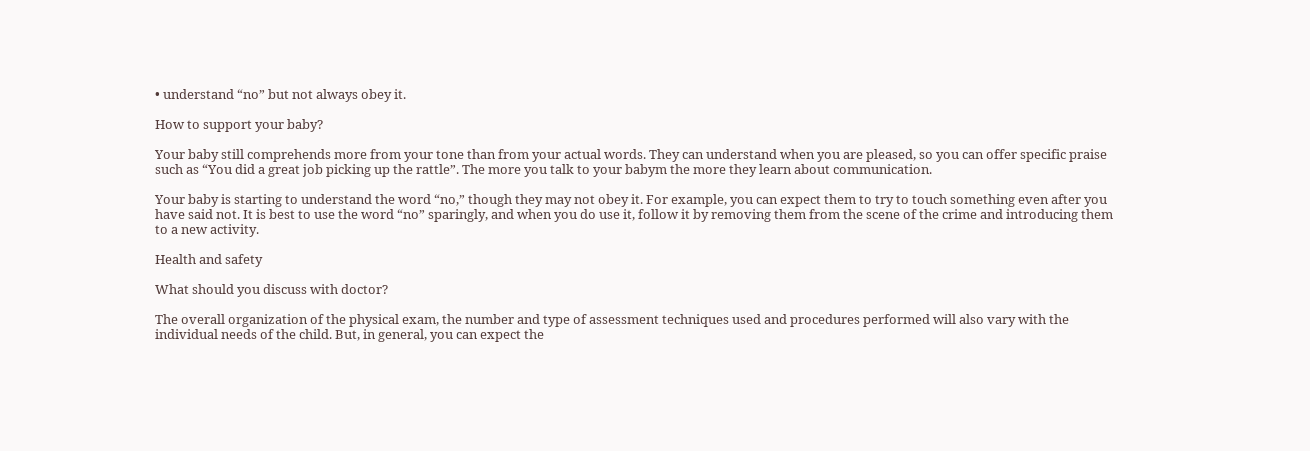• understand “no” but not always obey it.

How to support your baby?

Your baby still comprehends more from your tone than from your actual words. They can understand when you are pleased, so you can offer specific praise such as “You did a great job picking up the rattle”. The more you talk to your babym the more they learn about communication.

Your baby is starting to understand the word “no,” though they may not obey it. For example, you can expect them to try to touch something even after you have said not. It is best to use the word “no” sparingly, and when you do use it, follow it by removing them from the scene of the crime and introducing them to a new activity.

Health and safety

What should you discuss with doctor?

The overall organization of the physical exam, the number and type of assessment techniques used and procedures performed will also vary with the individual needs of the child. But, in general, you can expect the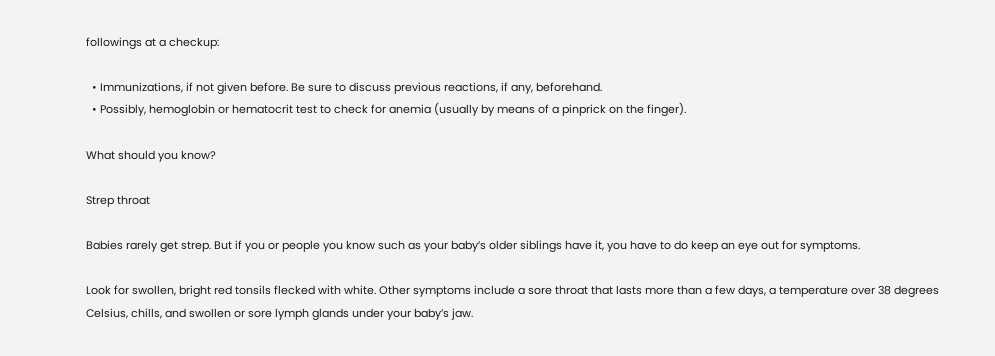followings at a checkup:

  • Immunizations, if not given before. Be sure to discuss previous reactions, if any, beforehand.
  • Possibly, hemoglobin or hematocrit test to check for anemia (usually by means of a pinprick on the finger).

What should you know?

Strep throat

Babies rarely get strep. But if you or people you know such as your baby’s older siblings have it, you have to do keep an eye out for symptoms.

Look for swollen, bright red tonsils flecked with white. Other symptoms include a sore throat that lasts more than a few days, a temperature over 38 degrees Celsius, chills, and swollen or sore lymph glands under your baby’s jaw.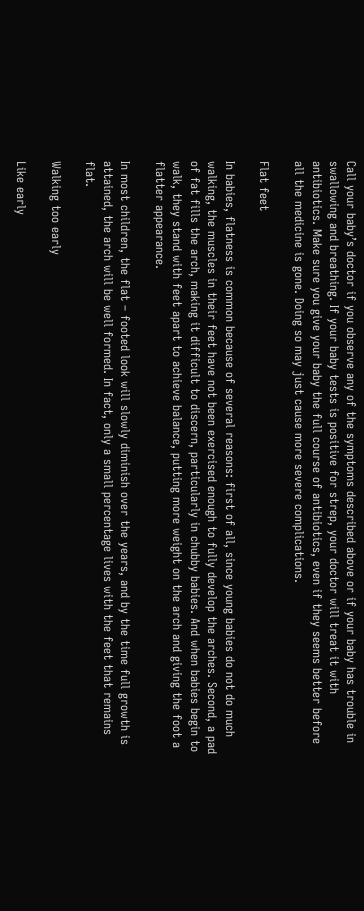Call your baby’s doctor if you observe any of the symptoms described above or if your baby has trouble in swallowing and breathing. If your baby tests is positive for strep, your doctor will treat it with antibiotics. Make sure you give your baby the full course of antibiotics, even if they seems better before all the medicine is gone. Doing so may just cause more severe complications.

Flat feet

In babies, flatness is common because of several reasons: first of all, since young babies do not do much walking, the muscles in their feet have not been exercised enough to fully develop the arches. Second, a pad of fat fills the arch, making it difficult to discern, particularly in chubby babies. And when babies begin to walk, they stand with feet apart to achieve balance, putting more weight on the arch and giving the foot a flatter appearance.

In most children, the flat – footed look will slowly diminish over the years, and by the time full growth is attained, the arch will be well formed. In fact, only a small percentage lives with the feet that remains flat.

Walking too early

Like early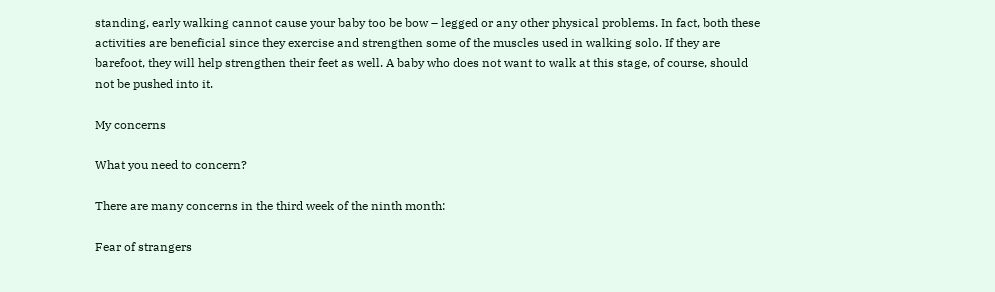standing, early walking cannot cause your baby too be bow – legged or any other physical problems. In fact, both these activities are beneficial since they exercise and strengthen some of the muscles used in walking solo. If they are barefoot, they will help strengthen their feet as well. A baby who does not want to walk at this stage, of course, should not be pushed into it.

My concerns

What you need to concern?

There are many concerns in the third week of the ninth month:

Fear of strangers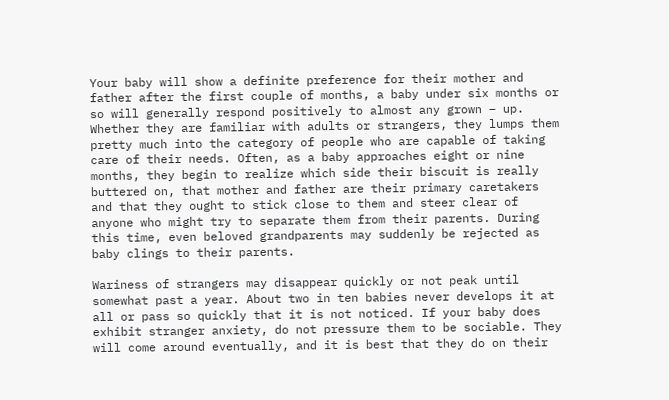Your baby will show a definite preference for their mother and father after the first couple of months, a baby under six months or so will generally respond positively to almost any grown – up. Whether they are familiar with adults or strangers, they lumps them pretty much into the category of people who are capable of taking care of their needs. Often, as a baby approaches eight or nine months, they begin to realize which side their biscuit is really buttered on, that mother and father are their primary caretakers and that they ought to stick close to them and steer clear of anyone who might try to separate them from their parents. During this time, even beloved grandparents may suddenly be rejected as baby clings to their parents.

Wariness of strangers may disappear quickly or not peak until somewhat past a year. About two in ten babies never develops it at all or pass so quickly that it is not noticed. If your baby does exhibit stranger anxiety, do not pressure them to be sociable. They will come around eventually, and it is best that they do on their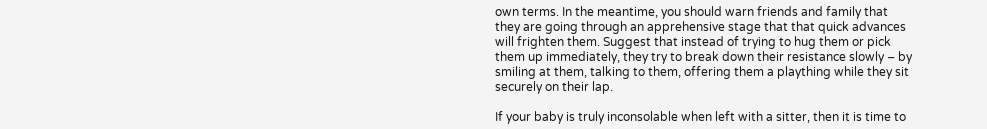own terms. In the meantime, you should warn friends and family that they are going through an apprehensive stage that that quick advances will frighten them. Suggest that instead of trying to hug them or pick them up immediately, they try to break down their resistance slowly – by smiling at them, talking to them, offering them a plaything while they sit securely on their lap.

If your baby is truly inconsolable when left with a sitter, then it is time to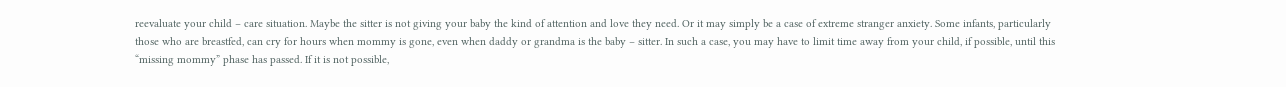reevaluate your child – care situation. Maybe the sitter is not giving your baby the kind of attention and love they need. Or it may simply be a case of extreme stranger anxiety. Some infants, particularly those who are breastfed, can cry for hours when mommy is gone, even when daddy or grandma is the baby – sitter. In such a case, you may have to limit time away from your child, if possible, until this “missing mommy” phase has passed. If it is not possible,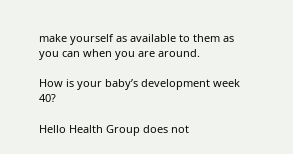make yourself as available to them as you can when you are around.

How is your baby’s development week 40?

Hello Health Group does not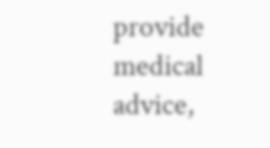provide medical advice,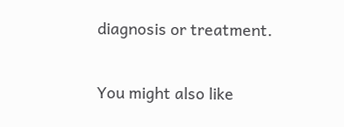diagnosis or treatment.

You might also like